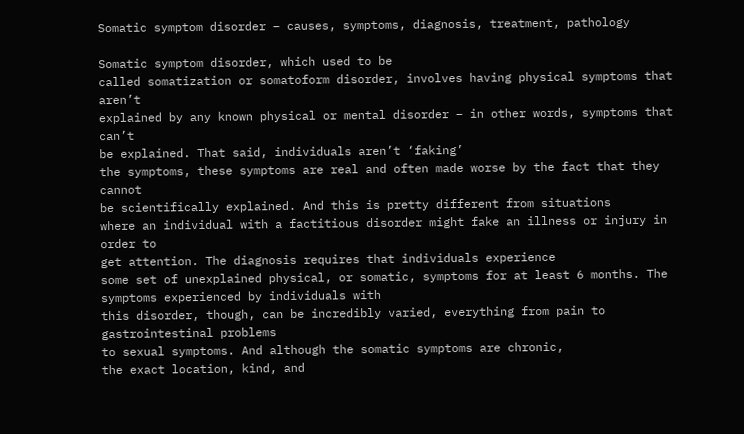Somatic symptom disorder – causes, symptoms, diagnosis, treatment, pathology

Somatic symptom disorder, which used to be
called somatization or somatoform disorder, involves having physical symptoms that aren’t
explained by any known physical or mental disorder – in other words, symptoms that can’t
be explained. That said, individuals aren’t ‘faking’
the symptoms, these symptoms are real and often made worse by the fact that they cannot
be scientifically explained. And this is pretty different from situations
where an individual with a factitious disorder might fake an illness or injury in order to
get attention. The diagnosis requires that individuals experience
some set of unexplained physical, or somatic, symptoms for at least 6 months. The symptoms experienced by individuals with
this disorder, though, can be incredibly varied, everything from pain to gastrointestinal problems
to sexual symptoms. And although the somatic symptoms are chronic,
the exact location, kind, and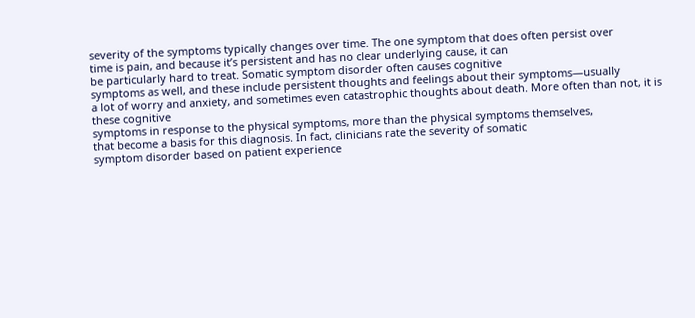severity of the symptoms typically changes over time. The one symptom that does often persist over
time is pain, and because it’s persistent and has no clear underlying cause, it can
be particularly hard to treat. Somatic symptom disorder often causes cognitive
symptoms as well, and these include persistent thoughts and feelings about their symptoms—usually
a lot of worry and anxiety, and sometimes even catastrophic thoughts about death. More often than not, it is these cognitive
symptoms in response to the physical symptoms, more than the physical symptoms themselves,
that become a basis for this diagnosis. In fact, clinicians rate the severity of somatic
symptom disorder based on patient experience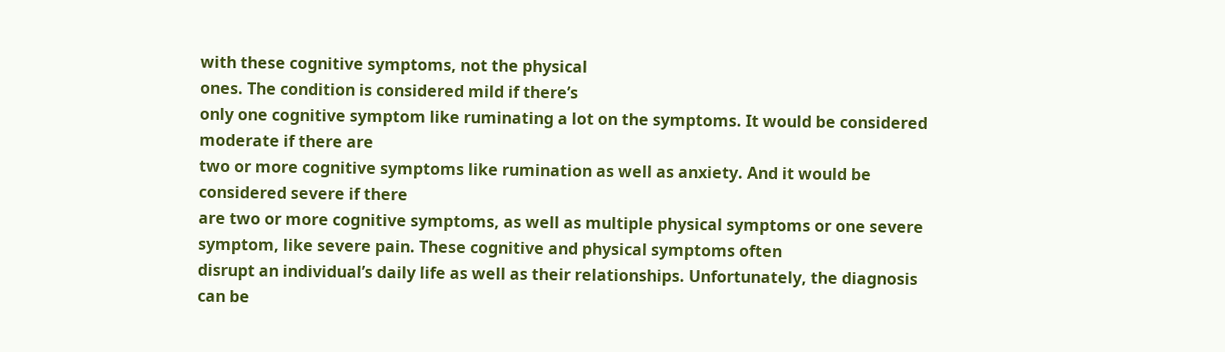with these cognitive symptoms, not the physical
ones. The condition is considered mild if there’s
only one cognitive symptom like ruminating a lot on the symptoms. It would be considered moderate if there are
two or more cognitive symptoms like rumination as well as anxiety. And it would be considered severe if there
are two or more cognitive symptoms, as well as multiple physical symptoms or one severe
symptom, like severe pain. These cognitive and physical symptoms often
disrupt an individual’s daily life as well as their relationships. Unfortunately, the diagnosis can be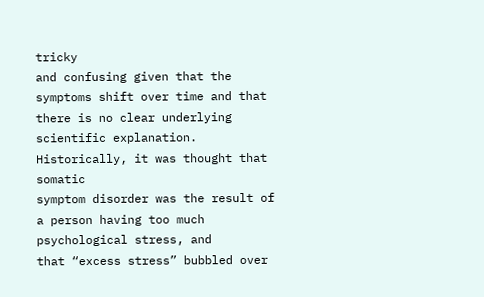tricky
and confusing given that the symptoms shift over time and that there is no clear underlying
scientific explanation. Historically, it was thought that somatic
symptom disorder was the result of a person having too much psychological stress, and
that “excess stress” bubbled over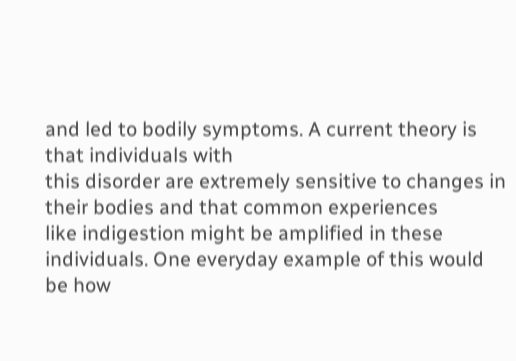and led to bodily symptoms. A current theory is that individuals with
this disorder are extremely sensitive to changes in their bodies and that common experiences
like indigestion might be amplified in these individuals. One everyday example of this would be how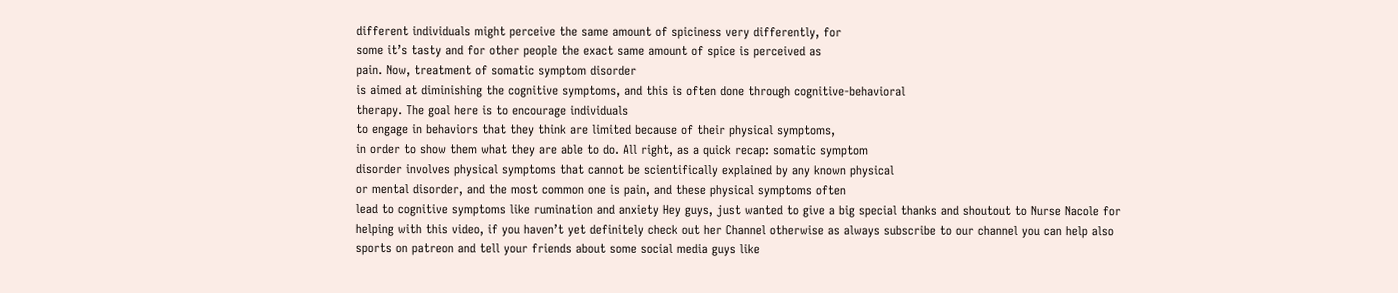different individuals might perceive the same amount of spiciness very differently, for
some it’s tasty and for other people the exact same amount of spice is perceived as
pain. Now, treatment of somatic symptom disorder
is aimed at diminishing the cognitive symptoms, and this is often done through cognitive-behavioral
therapy. The goal here is to encourage individuals
to engage in behaviors that they think are limited because of their physical symptoms,
in order to show them what they are able to do. All right, as a quick recap: somatic symptom
disorder involves physical symptoms that cannot be scientifically explained by any known physical
or mental disorder, and the most common one is pain, and these physical symptoms often
lead to cognitive symptoms like rumination and anxiety Hey guys, just wanted to give a big special thanks and shoutout to Nurse Nacole for helping with this video, if you haven’t yet definitely check out her Channel otherwise as always subscribe to our channel you can help also sports on patreon and tell your friends about some social media guys like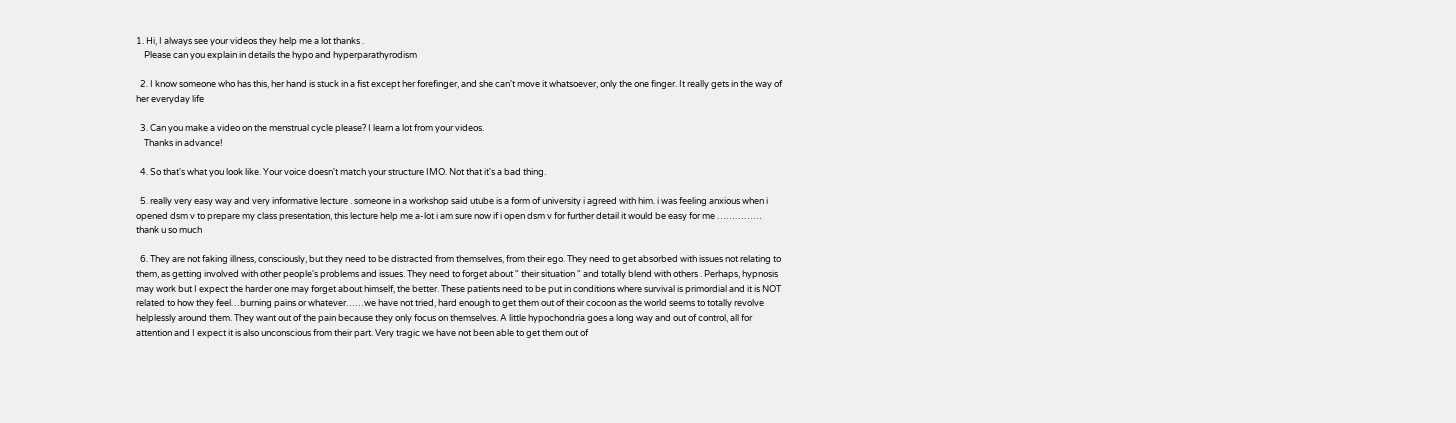1. Hi, I always see your videos they help me a lot thanks .
    Please can you explain in details the hypo and hyperparathyrodism

  2. I know someone who has this, her hand is stuck in a fist except her forefinger, and she can't move it whatsoever, only the one finger. It really gets in the way of her everyday life

  3. Can you make a video on the menstrual cycle please? I learn a lot from your videos.
    Thanks in advance!

  4. So that's what you look like. Your voice doesn't match your structure IMO. Not that it's a bad thing.

  5. really very easy way and very informative lecture . someone in a workshop said utube is a form of university i agreed with him. i was feeling anxious when i opened dsm v to prepare my class presentation, this lecture help me a-lot i am sure now if i open dsm v for further detail it would be easy for me …………… thank u so much

  6. They are not faking illness, consciously, but they need to be distracted from themselves, from their ego. They need to get absorbed with issues not relating to them, as getting involved with other people's problems and issues. They need to forget about " their situation " and totally blend with others . Perhaps, hypnosis may work but I expect the harder one may forget about himself, the better. These patients need to be put in conditions where survival is primordial and it is NOT related to how they feel…burning pains or whatever……we have not tried, hard enough to get them out of their cocoon as the world seems to totally revolve helplessly around them. They want out of the pain because they only focus on themselves. A little hypochondria goes a long way and out of control, all for attention and I expect it is also unconscious from their part. Very tragic we have not been able to get them out of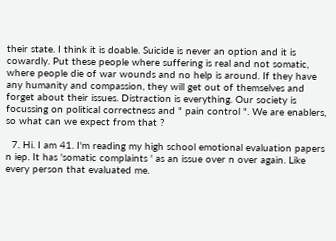their state. I think it is doable. Suicide is never an option and it is cowardly. Put these people where suffering is real and not somatic, where people die of war wounds and no help is around. If they have any humanity and compassion, they will get out of themselves and forget about their issues. Distraction is everything. Our society is focussing on political correctness and " pain control ". We are enablers, so what can we expect from that ?

  7. Hi. I am 41. I'm reading my high school emotional evaluation papers n iep. It has 'somatic complaints ' as an issue over n over again. Like every person that evaluated me.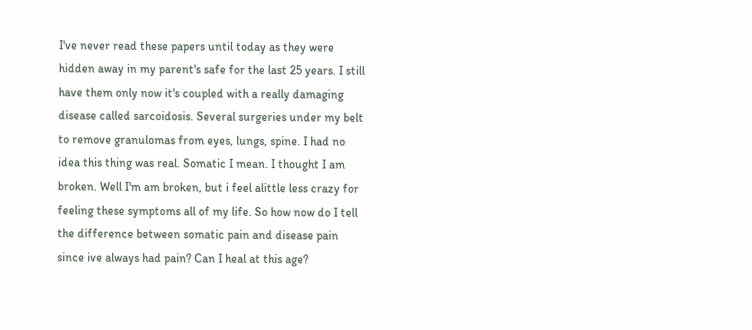I've never read these papers until today as they were hidden away in my parent's safe for the last 25 years. I still have them only now it's coupled with a really damaging disease called sarcoidosis. Several surgeries under my belt to remove granulomas from eyes, lungs, spine. I had no idea this thing was real. Somatic I mean. I thought I am broken. Well I'm am broken, but i feel alittle less crazy for feeling these symptoms all of my life. So how now do I tell the difference between somatic pain and disease pain since ive always had pain? Can I heal at this age?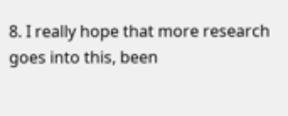8. I really hope that more research goes into this, been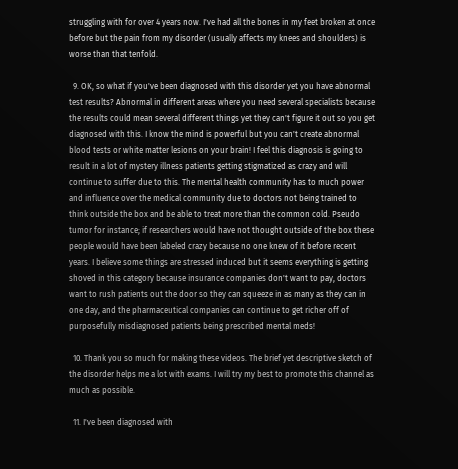struggling with for over 4 years now. I've had all the bones in my feet broken at once before but the pain from my disorder (usually affects my knees and shoulders) is worse than that tenfold.

  9. OK, so what if you've been diagnosed with this disorder yet you have abnormal test results? Abnormal in different areas where you need several specialists because the results could mean several different things yet they can't figure it out so you get diagnosed with this. I know the mind is powerful but you can't create abnormal blood tests or white matter lesions on your brain! I feel this diagnosis is going to result in a lot of mystery illness patients getting stigmatized as crazy and will continue to suffer due to this. The mental health community has to much power and influence over the medical community due to doctors not being trained to think outside the box and be able to treat more than the common cold. Pseudo tumor for instance; if researchers would have not thought outside of the box these people would have been labeled crazy because no one knew of it before recent years. I believe some things are stressed induced but it seems everything is getting shoved in this category because insurance companies don't want to pay, doctors want to rush patients out the door so they can squeeze in as many as they can in one day, and the pharmaceutical companies can continue to get richer off of purposefully misdiagnosed patients being prescribed mental meds!

  10. Thank you so much for making these videos. The brief yet descriptive sketch of the disorder helps me a lot with exams. I will try my best to promote this channel as much as possible.

  11. I've been diagnosed with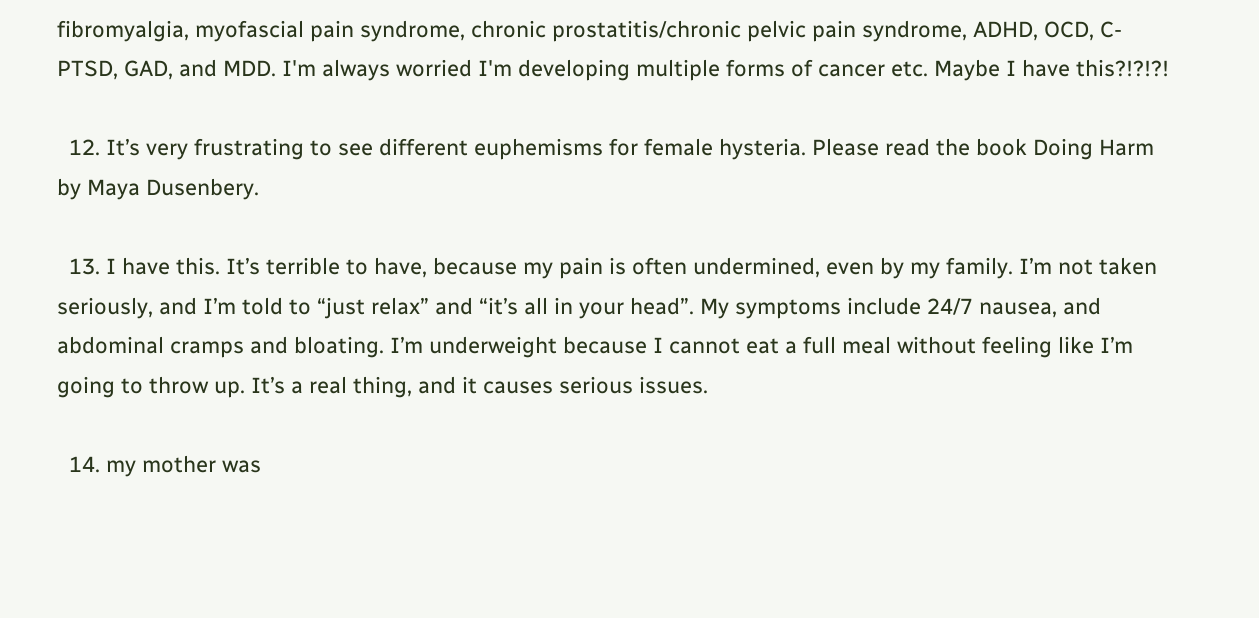fibromyalgia, myofascial pain syndrome, chronic prostatitis/chronic pelvic pain syndrome, ADHD, OCD, C-PTSD, GAD, and MDD. I'm always worried I'm developing multiple forms of cancer etc. Maybe I have this?!?!?!

  12. It’s very frustrating to see different euphemisms for female hysteria. Please read the book Doing Harm by Maya Dusenbery.

  13. I have this. It’s terrible to have, because my pain is often undermined, even by my family. I’m not taken seriously, and I’m told to “just relax” and “it’s all in your head”. My symptoms include 24/7 nausea, and abdominal cramps and bloating. I’m underweight because I cannot eat a full meal without feeling like I’m going to throw up. It’s a real thing, and it causes serious issues.

  14. my mother was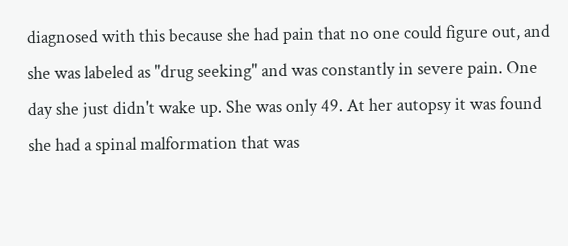diagnosed with this because she had pain that no one could figure out, and she was labeled as "drug seeking" and was constantly in severe pain. One day she just didn't wake up. She was only 49. At her autopsy it was found she had a spinal malformation that was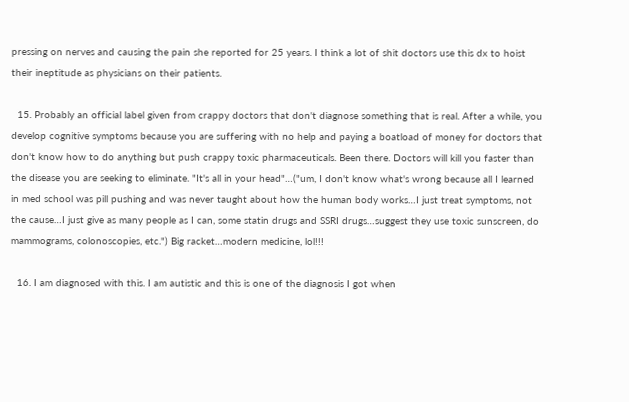pressing on nerves and causing the pain she reported for 25 years. I think a lot of shit doctors use this dx to hoist their ineptitude as physicians on their patients.

  15. Probably an official label given from crappy doctors that don't diagnose something that is real. After a while, you develop cognitive symptoms because you are suffering with no help and paying a boatload of money for doctors that don't know how to do anything but push crappy toxic pharmaceuticals. Been there. Doctors will kill you faster than the disease you are seeking to eliminate. "It's all in your head"…("um, I don't know what's wrong because all I learned in med school was pill pushing and was never taught about how the human body works…I just treat symptoms, not the cause…I just give as many people as I can, some statin drugs and SSRI drugs…suggest they use toxic sunscreen, do mammograms, colonoscopies, etc.") Big racket…modern medicine, lol!!!

  16. I am diagnosed with this. I am autistic and this is one of the diagnosis I got when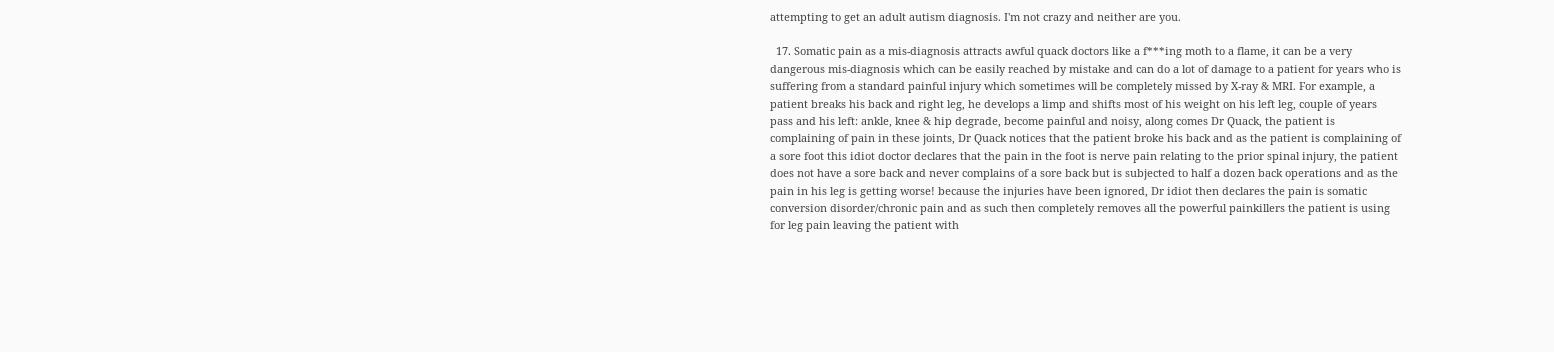attempting to get an adult autism diagnosis. I'm not crazy and neither are you.

  17. Somatic pain as a mis-diagnosis attracts awful quack doctors like a f***ing moth to a flame, it can be a very dangerous mis-diagnosis which can be easily reached by mistake and can do a lot of damage to a patient for years who is suffering from a standard painful injury which sometimes will be completely missed by X-ray & MRI. For example, a patient breaks his back and right leg, he develops a limp and shifts most of his weight on his left leg, couple of years pass and his left: ankle, knee & hip degrade, become painful and noisy, along comes Dr Quack, the patient is complaining of pain in these joints, Dr Quack notices that the patient broke his back and as the patient is complaining of a sore foot this idiot doctor declares that the pain in the foot is nerve pain relating to the prior spinal injury, the patient does not have a sore back and never complains of a sore back but is subjected to half a dozen back operations and as the pain in his leg is getting worse! because the injuries have been ignored, Dr idiot then declares the pain is somatic conversion disorder/chronic pain and as such then completely removes all the powerful painkillers the patient is using for leg pain leaving the patient with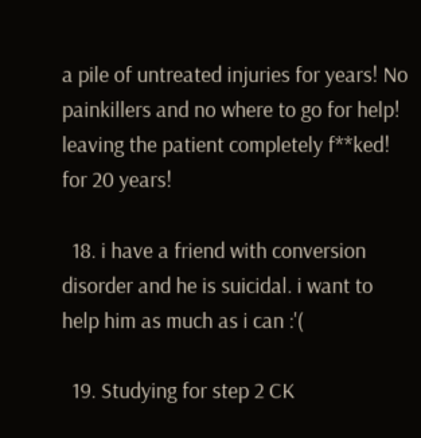a pile of untreated injuries for years! No painkillers and no where to go for help! leaving the patient completely f**ked! for 20 years!

  18. i have a friend with conversion disorder and he is suicidal. i want to help him as much as i can :'(

  19. Studying for step 2 CK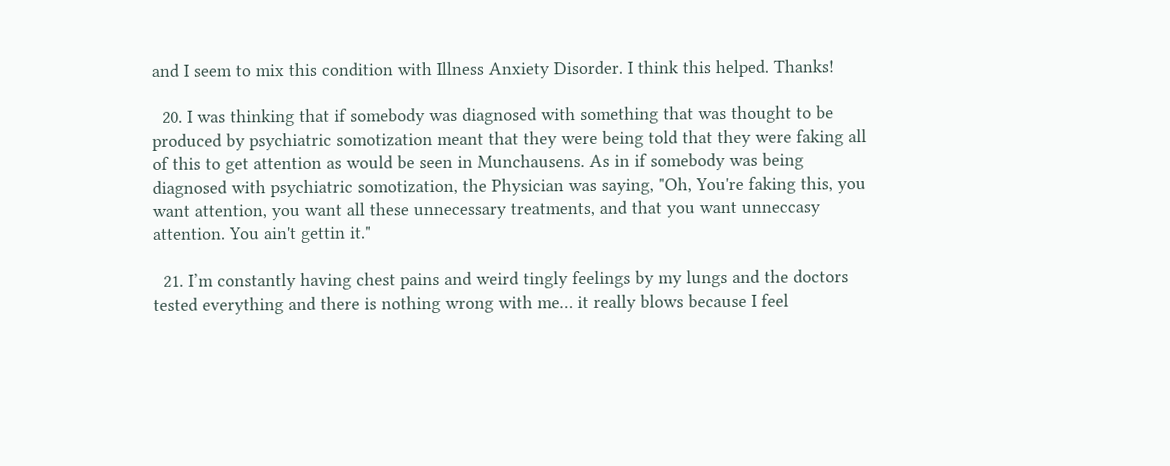and I seem to mix this condition with Illness Anxiety Disorder. I think this helped. Thanks!

  20. I was thinking that if somebody was diagnosed with something that was thought to be produced by psychiatric somotization meant that they were being told that they were faking all of this to get attention as would be seen in Munchausens. As in if somebody was being diagnosed with psychiatric somotization, the Physician was saying, "Oh, You're faking this, you want attention, you want all these unnecessary treatments, and that you want unneccasy attention. You ain't gettin it."

  21. I’m constantly having chest pains and weird tingly feelings by my lungs and the doctors tested everything and there is nothing wrong with me… it really blows because I feel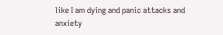like I am dying and panic attacks and anxiety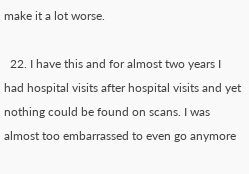make it a lot worse.

  22. I have this and for almost two years I had hospital visits after hospital visits and yet nothing could be found on scans. I was almost too embarrassed to even go anymore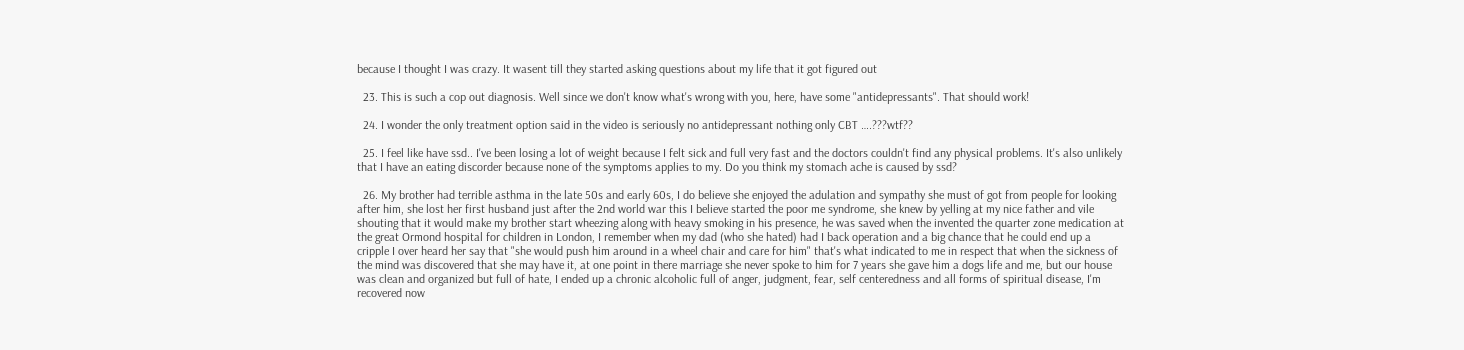because I thought I was crazy. It wasent till they started asking questions about my life that it got figured out

  23. This is such a cop out diagnosis. Well since we don't know what's wrong with you, here, have some "antidepressants". That should work!

  24. I wonder the only treatment option said in the video is seriously no antidepressant nothing only CBT ….???wtf??

  25. I feel like have ssd.. I've been losing a lot of weight because I felt sick and full very fast and the doctors couldn't find any physical problems. It's also unlikely that I have an eating discorder because none of the symptoms applies to my. Do you think my stomach ache is caused by ssd?

  26. My brother had terrible asthma in the late 50s and early 60s, I do believe she enjoyed the adulation and sympathy she must of got from people for looking after him, she lost her first husband just after the 2nd world war this I believe started the poor me syndrome, she knew by yelling at my nice father and vile shouting that it would make my brother start wheezing along with heavy smoking in his presence, he was saved when the invented the quarter zone medication at the great Ormond hospital for children in London, I remember when my dad (who she hated) had I back operation and a big chance that he could end up a cripple I over heard her say that "she would push him around in a wheel chair and care for him" that's what indicated to me in respect that when the sickness of the mind was discovered that she may have it, at one point in there marriage she never spoke to him for 7 years she gave him a dogs life and me, but our house was clean and organized but full of hate, I ended up a chronic alcoholic full of anger, judgment, fear, self centeredness and all forms of spiritual disease, I'm recovered now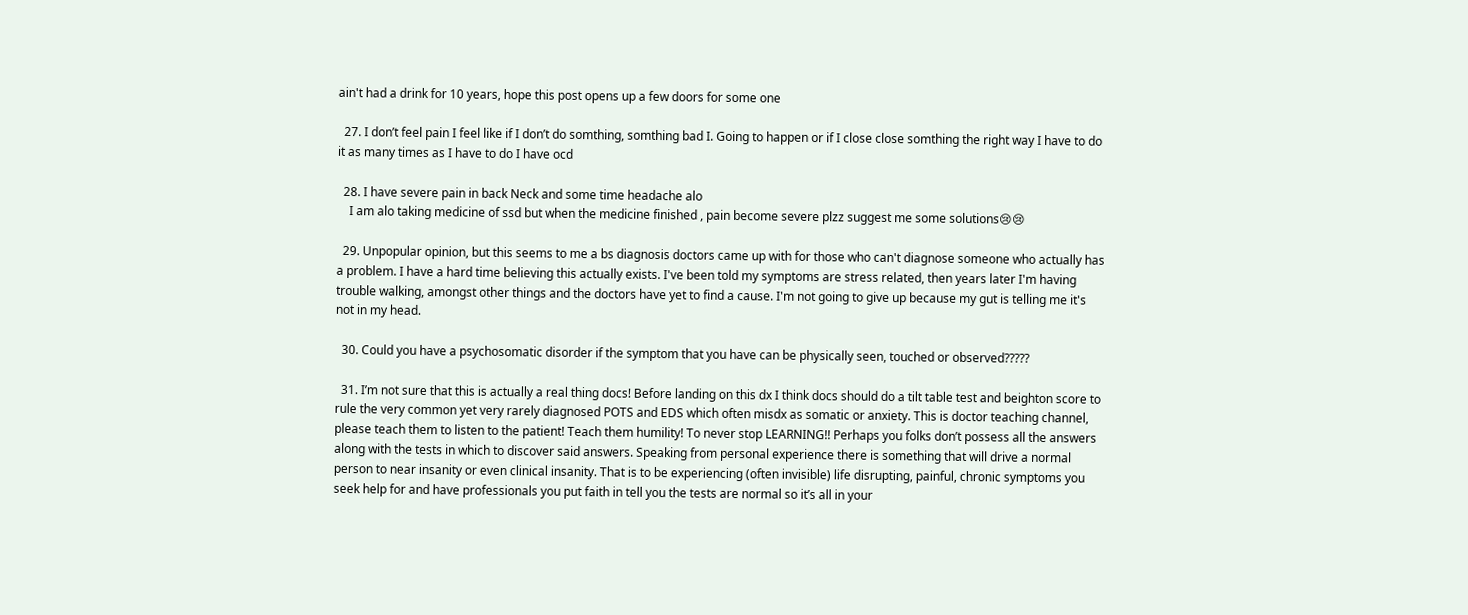ain't had a drink for 10 years, hope this post opens up a few doors for some one

  27. I don’t feel pain I feel like if I don’t do somthing, somthing bad I. Going to happen or if I close close somthing the right way I have to do it as many times as I have to do I have ocd

  28. I have severe pain in back Neck and some time headache alo
    I am alo taking medicine of ssd but when the medicine finished , pain become severe plzz suggest me some solutions😢😢

  29. Unpopular opinion, but this seems to me a bs diagnosis doctors came up with for those who can't diagnose someone who actually has a problem. I have a hard time believing this actually exists. I've been told my symptoms are stress related, then years later I'm having trouble walking, amongst other things and the doctors have yet to find a cause. I'm not going to give up because my gut is telling me it's not in my head.

  30. Could you have a psychosomatic disorder if the symptom that you have can be physically seen, touched or observed?????

  31. I’m not sure that this is actually a real thing docs! Before landing on this dx I think docs should do a tilt table test and beighton score to rule the very common yet very rarely diagnosed POTS and EDS which often misdx as somatic or anxiety. This is doctor teaching channel, please teach them to listen to the patient! Teach them humility! To never stop LEARNING!! Perhaps you folks don’t possess all the answers along with the tests in which to discover said answers. Speaking from personal experience there is something that will drive a normal person to near insanity or even clinical insanity. That is to be experiencing (often invisible) life disrupting, painful, chronic symptoms you seek help for and have professionals you put faith in tell you the tests are normal so it’s all in your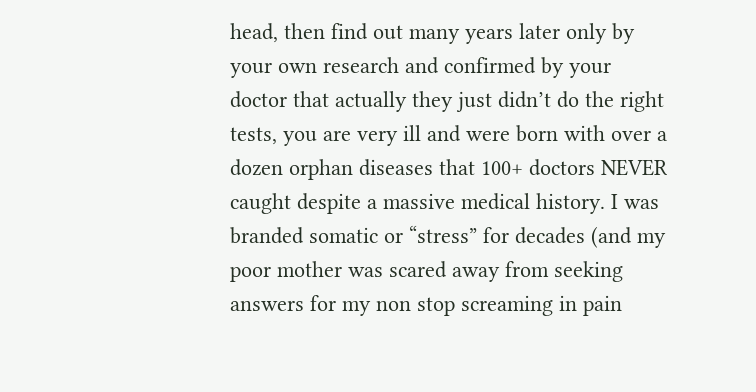head, then find out many years later only by your own research and confirmed by your doctor that actually they just didn’t do the right tests, you are very ill and were born with over a dozen orphan diseases that 100+ doctors NEVER caught despite a massive medical history. I was branded somatic or “stress” for decades (and my poor mother was scared away from seeking answers for my non stop screaming in pain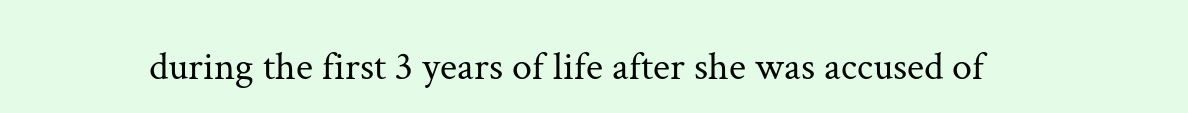during the first 3 years of life after she was accused of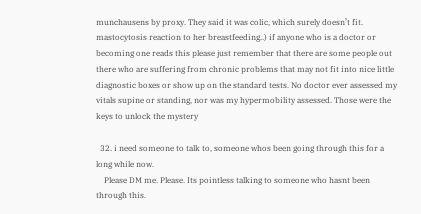munchausens by proxy. They said it was colic, which surely doesn’t fit. mastocytosis reaction to her breastfeeding..) if anyone who is a doctor or becoming one reads this please just remember that there are some people out there who are suffering from chronic problems that may not fit into nice little diagnostic boxes or show up on the standard tests. No doctor ever assessed my vitals supine or standing, nor was my hypermobility assessed. Those were the keys to unlock the mystery

  32. i need someone to talk to, someone whos been going through this for a long while now.
    Please DM me. Please. Its pointless talking to someone who hasnt been through this.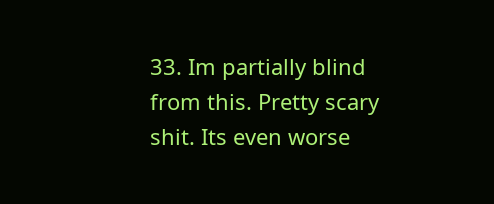33. Im partially blind from this. Pretty scary shit. Its even worse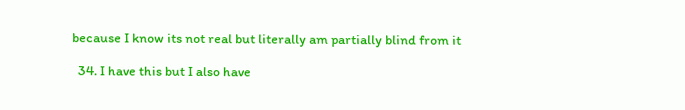because I know its not real but literally am partially blind from it

  34. I have this but I also have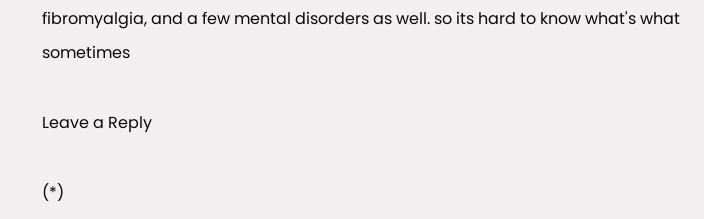fibromyalgia, and a few mental disorders as well. so its hard to know what's what sometimes

Leave a Reply

(*)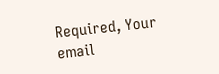Required, Your email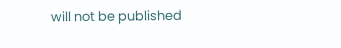will not be published